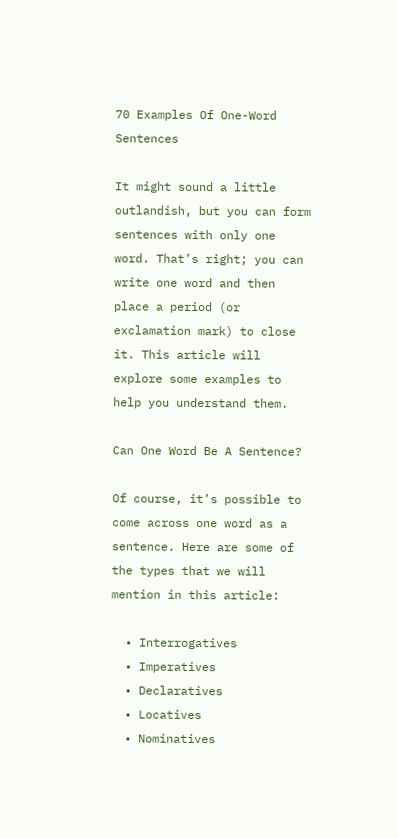70 Examples Of One-Word Sentences

It might sound a little outlandish, but you can form sentences with only one word. That’s right; you can write one word and then place a period (or exclamation mark) to close it. This article will explore some examples to help you understand them.

Can One Word Be A Sentence?

Of course, it’s possible to come across one word as a sentence. Here are some of the types that we will mention in this article:

  • Interrogatives
  • Imperatives
  • Declaratives
  • Locatives
  • Nominatives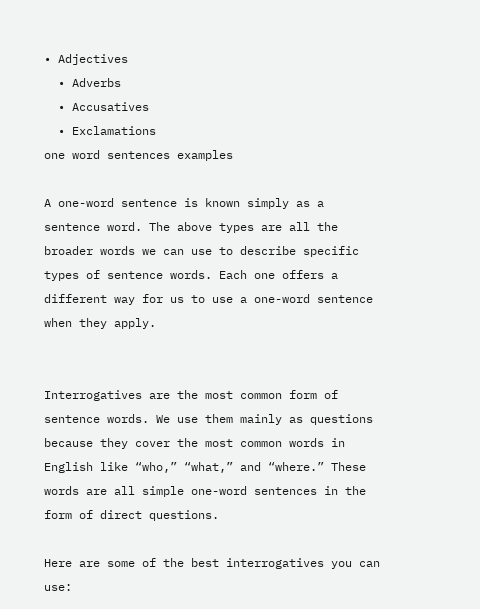• Adjectives
  • Adverbs
  • Accusatives
  • Exclamations
one word sentences examples

A one-word sentence is known simply as a sentence word. The above types are all the broader words we can use to describe specific types of sentence words. Each one offers a different way for us to use a one-word sentence when they apply.


Interrogatives are the most common form of sentence words. We use them mainly as questions because they cover the most common words in English like “who,” “what,” and “where.” These words are all simple one-word sentences in the form of direct questions.

Here are some of the best interrogatives you can use: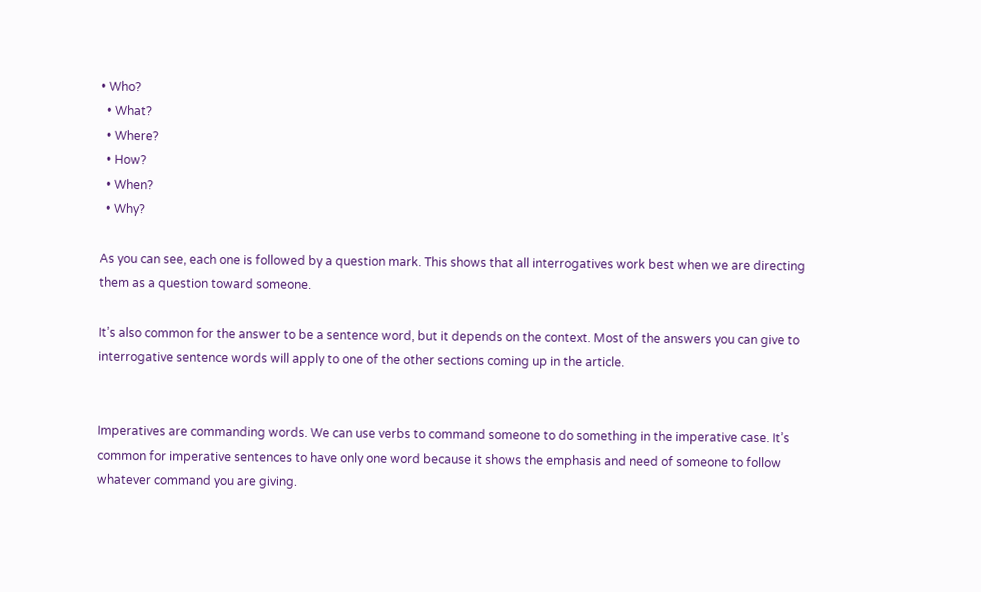• Who?
  • What?
  • Where?
  • How?
  • When?
  • Why?

As you can see, each one is followed by a question mark. This shows that all interrogatives work best when we are directing them as a question toward someone.

It’s also common for the answer to be a sentence word, but it depends on the context. Most of the answers you can give to interrogative sentence words will apply to one of the other sections coming up in the article.


Imperatives are commanding words. We can use verbs to command someone to do something in the imperative case. It’s common for imperative sentences to have only one word because it shows the emphasis and need of someone to follow whatever command you are giving.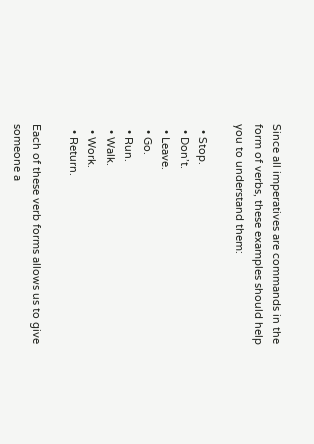Since all imperatives are commands in the form of verbs, these examples should help you to understand them:

  • Stop.
  • Don’t.
  • Leave.
  • Go.
  • Run.
  • Walk.
  • Work.
  • Return.

Each of these verb forms allows us to give someone a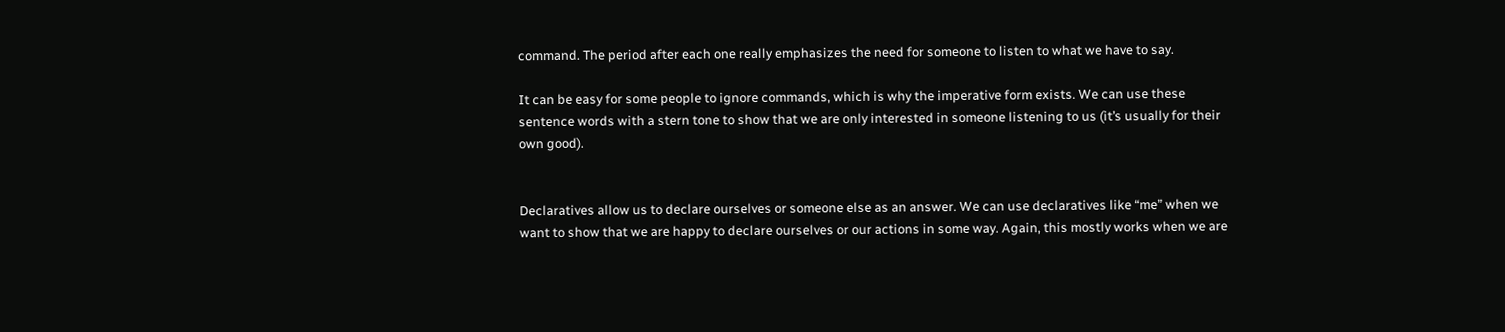command. The period after each one really emphasizes the need for someone to listen to what we have to say.

It can be easy for some people to ignore commands, which is why the imperative form exists. We can use these sentence words with a stern tone to show that we are only interested in someone listening to us (it’s usually for their own good).


Declaratives allow us to declare ourselves or someone else as an answer. We can use declaratives like “me” when we want to show that we are happy to declare ourselves or our actions in some way. Again, this mostly works when we are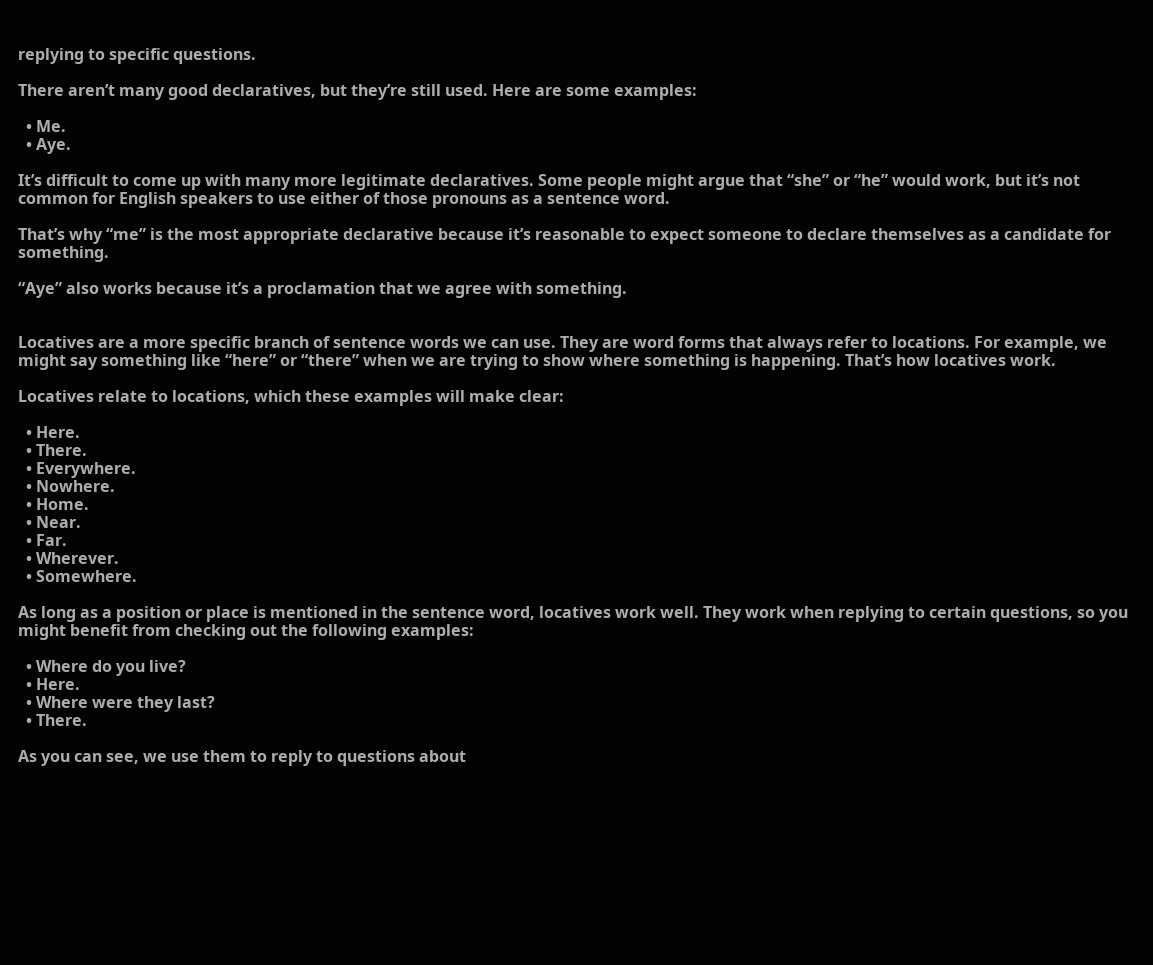replying to specific questions.

There aren’t many good declaratives, but they’re still used. Here are some examples:

  • Me.
  • Aye.

It’s difficult to come up with many more legitimate declaratives. Some people might argue that “she” or “he” would work, but it’s not common for English speakers to use either of those pronouns as a sentence word.

That’s why “me” is the most appropriate declarative because it’s reasonable to expect someone to declare themselves as a candidate for something.

“Aye” also works because it’s a proclamation that we agree with something.


Locatives are a more specific branch of sentence words we can use. They are word forms that always refer to locations. For example, we might say something like “here” or “there” when we are trying to show where something is happening. That’s how locatives work.

Locatives relate to locations, which these examples will make clear:

  • Here.
  • There.
  • Everywhere.
  • Nowhere.
  • Home.
  • Near.
  • Far.
  • Wherever.
  • Somewhere.

As long as a position or place is mentioned in the sentence word, locatives work well. They work when replying to certain questions, so you might benefit from checking out the following examples:

  • Where do you live?
  • Here.
  • Where were they last?
  • There.

As you can see, we use them to reply to questions about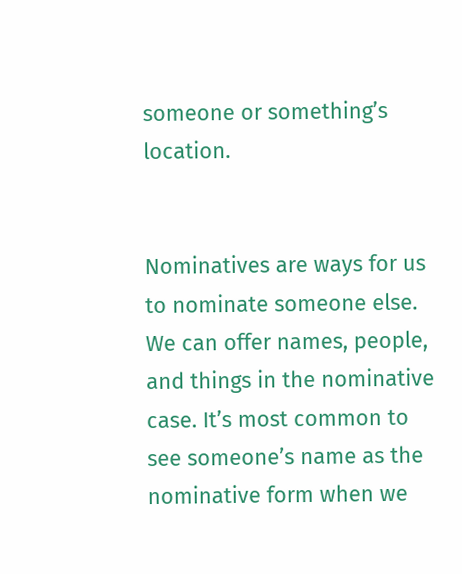someone or something’s location.


Nominatives are ways for us to nominate someone else. We can offer names, people, and things in the nominative case. It’s most common to see someone’s name as the nominative form when we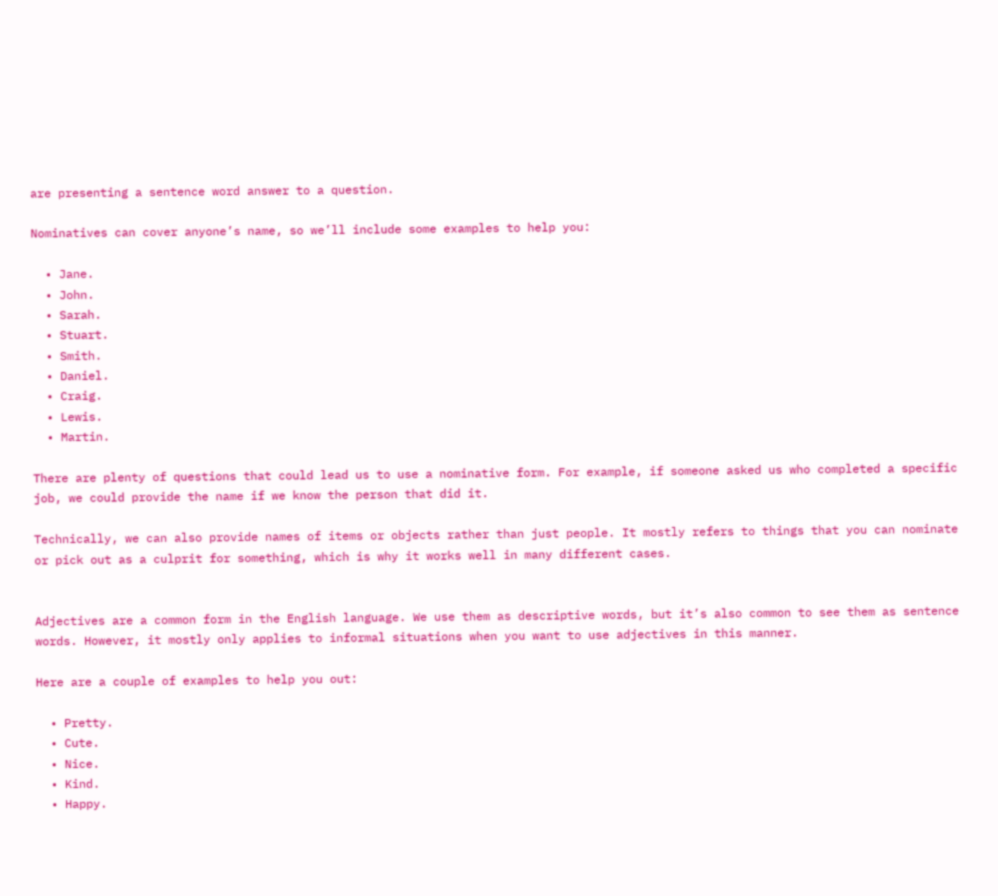are presenting a sentence word answer to a question.

Nominatives can cover anyone’s name, so we’ll include some examples to help you:

  • Jane.
  • John.
  • Sarah.
  • Stuart.
  • Smith.
  • Daniel.
  • Craig.
  • Lewis.
  • Martin.

There are plenty of questions that could lead us to use a nominative form. For example, if someone asked us who completed a specific job, we could provide the name if we know the person that did it.

Technically, we can also provide names of items or objects rather than just people. It mostly refers to things that you can nominate or pick out as a culprit for something, which is why it works well in many different cases.


Adjectives are a common form in the English language. We use them as descriptive words, but it’s also common to see them as sentence words. However, it mostly only applies to informal situations when you want to use adjectives in this manner.

Here are a couple of examples to help you out:

  • Pretty.
  • Cute.
  • Nice.
  • Kind.
  • Happy.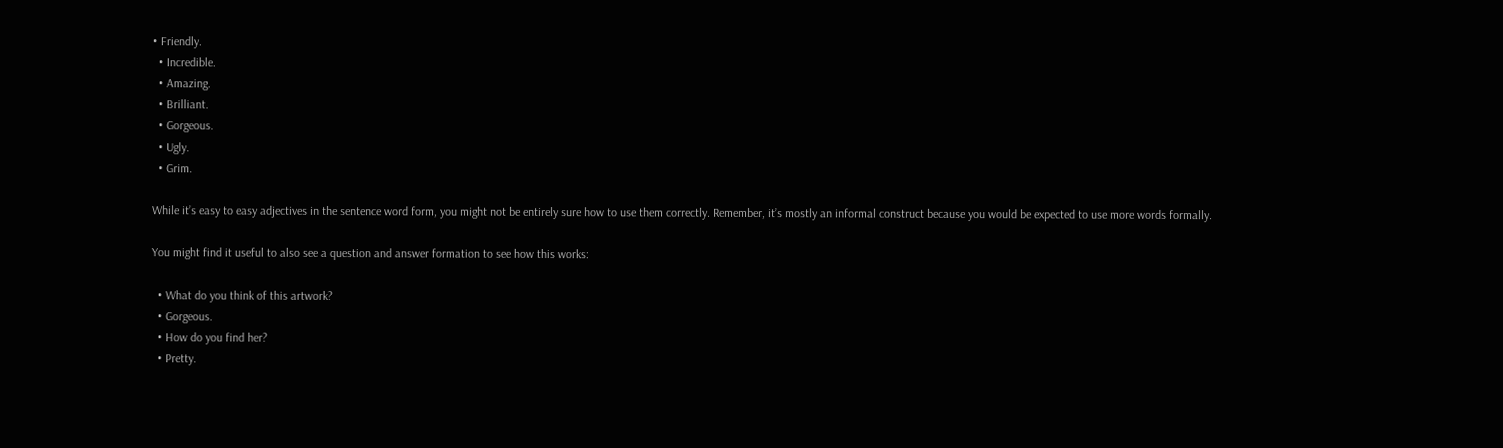• Friendly.
  • Incredible.
  • Amazing.
  • Brilliant.
  • Gorgeous.
  • Ugly.
  • Grim.

While it’s easy to easy adjectives in the sentence word form, you might not be entirely sure how to use them correctly. Remember, it’s mostly an informal construct because you would be expected to use more words formally.

You might find it useful to also see a question and answer formation to see how this works:

  • What do you think of this artwork?
  • Gorgeous.
  • How do you find her?
  • Pretty.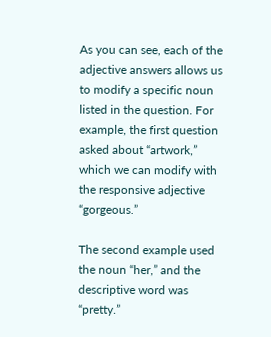As you can see, each of the adjective answers allows us to modify a specific noun listed in the question. For example, the first question asked about “artwork,” which we can modify with the responsive adjective “gorgeous.”

The second example used the noun “her,” and the descriptive word was “pretty.”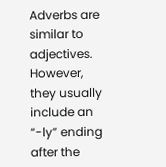Adverbs are similar to adjectives. However, they usually include an “-ly” ending after the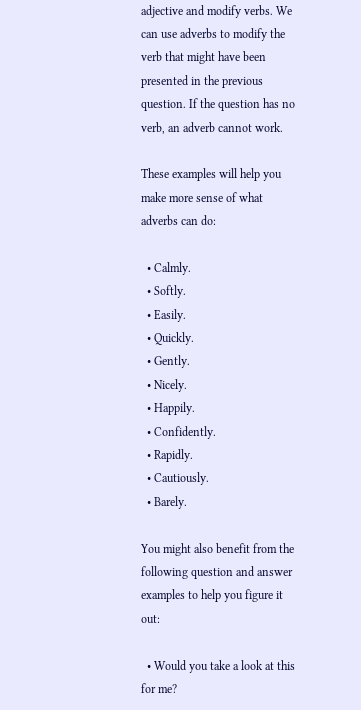adjective and modify verbs. We can use adverbs to modify the verb that might have been presented in the previous question. If the question has no verb, an adverb cannot work.

These examples will help you make more sense of what adverbs can do:

  • Calmly.
  • Softly.
  • Easily.
  • Quickly.
  • Gently.
  • Nicely.
  • Happily.
  • Confidently.
  • Rapidly.
  • Cautiously.
  • Barely.

You might also benefit from the following question and answer examples to help you figure it out:

  • Would you take a look at this for me?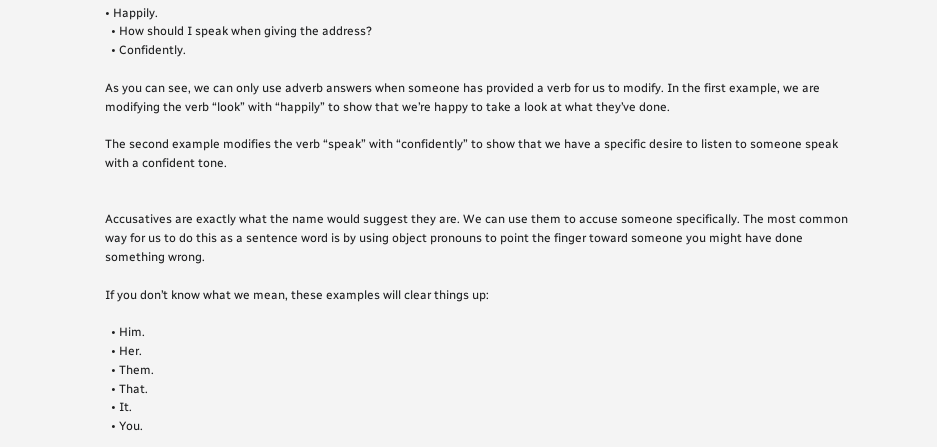• Happily.
  • How should I speak when giving the address?
  • Confidently.

As you can see, we can only use adverb answers when someone has provided a verb for us to modify. In the first example, we are modifying the verb “look” with “happily” to show that we’re happy to take a look at what they’ve done.

The second example modifies the verb “speak” with “confidently” to show that we have a specific desire to listen to someone speak with a confident tone.


Accusatives are exactly what the name would suggest they are. We can use them to accuse someone specifically. The most common way for us to do this as a sentence word is by using object pronouns to point the finger toward someone you might have done something wrong.

If you don’t know what we mean, these examples will clear things up:

  • Him.
  • Her.
  • Them.
  • That.
  • It.
  • You.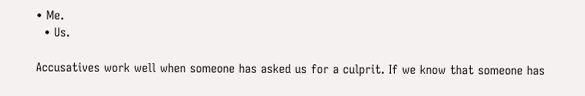• Me.
  • Us.

Accusatives work well when someone has asked us for a culprit. If we know that someone has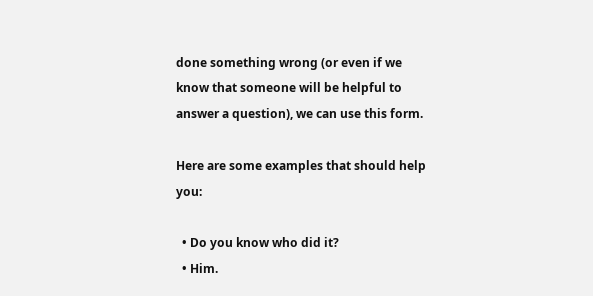done something wrong (or even if we know that someone will be helpful to answer a question), we can use this form.

Here are some examples that should help you:

  • Do you know who did it?
  • Him.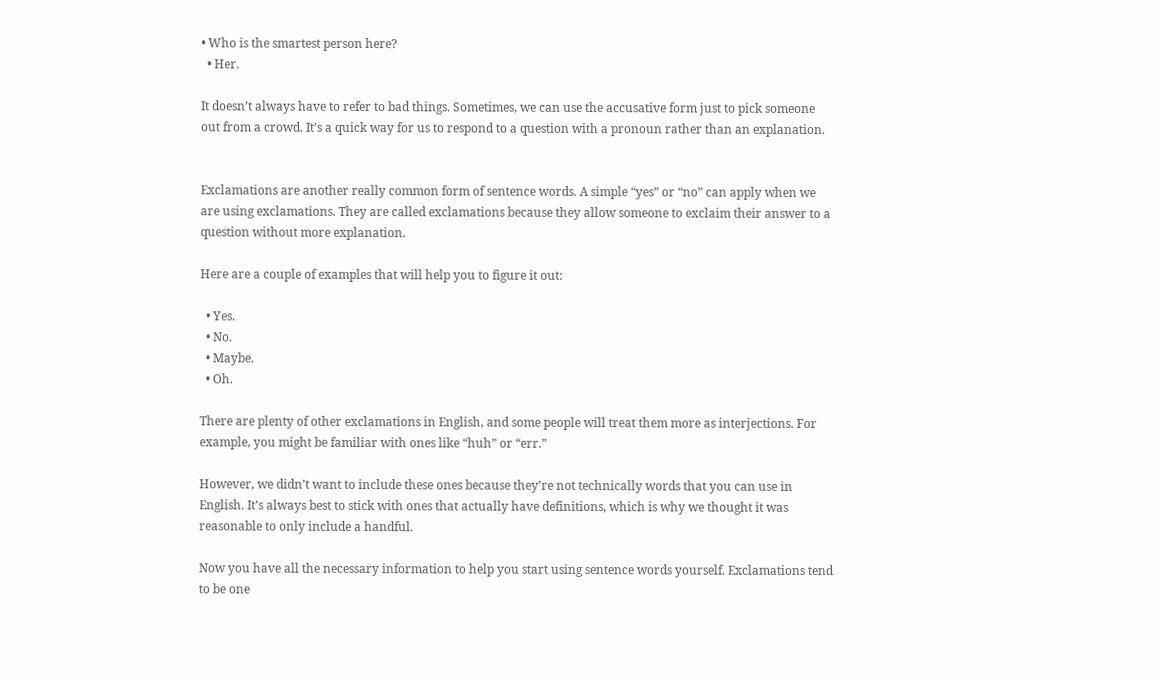• Who is the smartest person here?
  • Her.

It doesn’t always have to refer to bad things. Sometimes, we can use the accusative form just to pick someone out from a crowd. It’s a quick way for us to respond to a question with a pronoun rather than an explanation.


Exclamations are another really common form of sentence words. A simple “yes” or “no” can apply when we are using exclamations. They are called exclamations because they allow someone to exclaim their answer to a question without more explanation.

Here are a couple of examples that will help you to figure it out:

  • Yes.
  • No.
  • Maybe.
  • Oh.

There are plenty of other exclamations in English, and some people will treat them more as interjections. For example, you might be familiar with ones like “huh” or “err.”

However, we didn’t want to include these ones because they’re not technically words that you can use in English. It’s always best to stick with ones that actually have definitions, which is why we thought it was reasonable to only include a handful.

Now you have all the necessary information to help you start using sentence words yourself. Exclamations tend to be one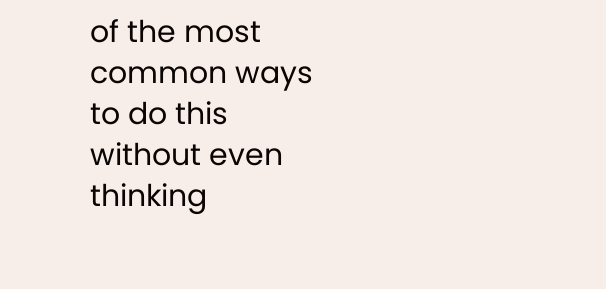of the most common ways to do this without even thinking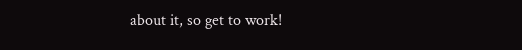about it, so get to work!